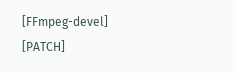[FFmpeg-devel] [PATCH]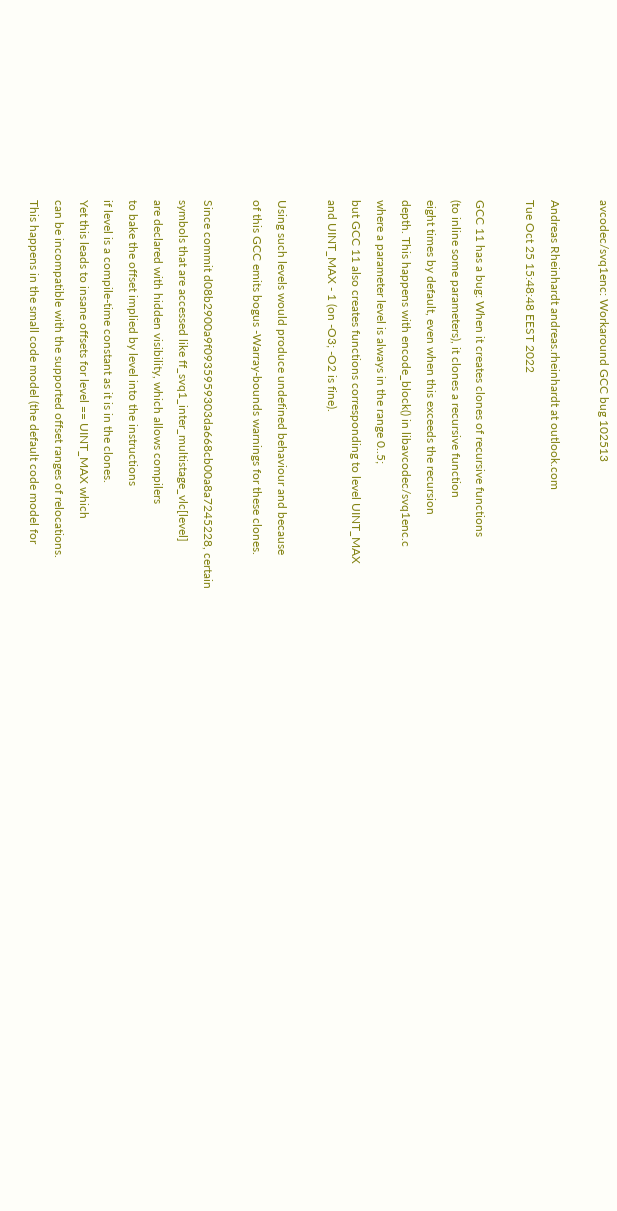avcodec/svq1enc: Workaround GCC bug 102513

Andreas Rheinhardt andreas.rheinhardt at outlook.com
Tue Oct 25 15:48:48 EEST 2022

GCC 11 has a bug: When it creates clones of recursive functions
(to inline some parameters), it clones a recursive function
eight times by default, even when this exceeds the recursion
depth. This happens with encode_block() in libavcodec/svq1enc.c
where a parameter level is always in the range 0..5;
but GCC 11 also creates functions corresponding to level UINT_MAX
and UINT_MAX - 1 (on -O3; -O2 is fine).

Using such levels would produce undefined behaviour and because
of this GCC emits bogus -Warray-bounds warnings for these clones.

Since commit d08b2900a9f0935959303da668cb00a8a7245228, certain
symbols that are accessed like ff_svq1_inter_multistage_vlc[level]
are declared with hidden visibility, which allows compilers
to bake the offset implied by level into the instructions
if level is a compile-time constant as it is in the clones.
Yet this leads to insane offsets for level == UINT_MAX which
can be incompatible with the supported offset ranges of relocations.
This happens in the small code model (the default code model for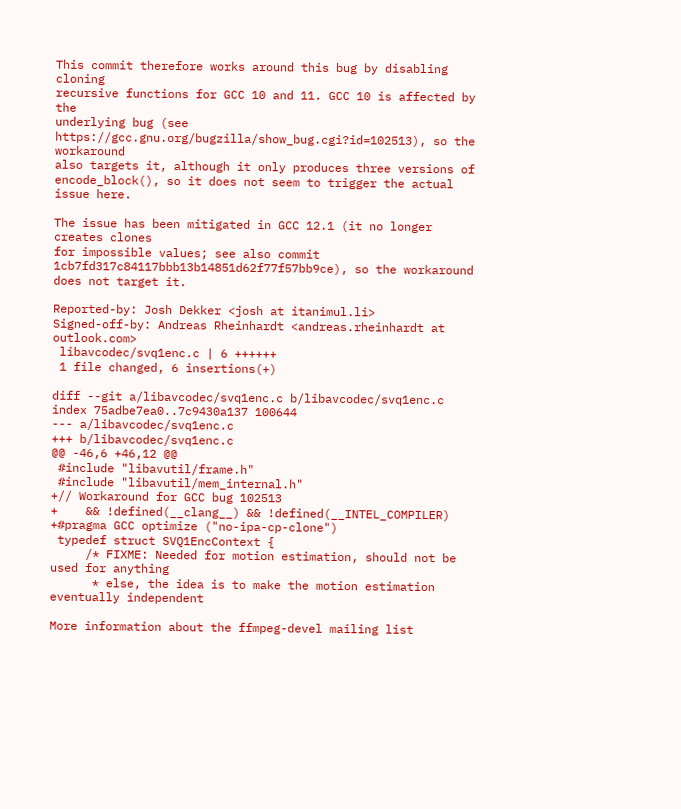This commit therefore works around this bug by disabling cloning
recursive functions for GCC 10 and 11. GCC 10 is affected by the
underlying bug (see
https://gcc.gnu.org/bugzilla/show_bug.cgi?id=102513), so the workaround
also targets it, although it only produces three versions of
encode_block(), so it does not seem to trigger the actual issue here.

The issue has been mitigated in GCC 12.1 (it no longer creates clones
for impossible values; see also commit
1cb7fd317c84117bbb13b14851d62f77f57bb9ce), so the workaround
does not target it.

Reported-by: Josh Dekker <josh at itanimul.li>
Signed-off-by: Andreas Rheinhardt <andreas.rheinhardt at outlook.com>
 libavcodec/svq1enc.c | 6 ++++++
 1 file changed, 6 insertions(+)

diff --git a/libavcodec/svq1enc.c b/libavcodec/svq1enc.c
index 75adbe7ea0..7c9430a137 100644
--- a/libavcodec/svq1enc.c
+++ b/libavcodec/svq1enc.c
@@ -46,6 +46,12 @@
 #include "libavutil/frame.h"
 #include "libavutil/mem_internal.h"
+// Workaround for GCC bug 102513
+    && !defined(__clang__) && !defined(__INTEL_COMPILER)
+#pragma GCC optimize ("no-ipa-cp-clone")
 typedef struct SVQ1EncContext {
     /* FIXME: Needed for motion estimation, should not be used for anything
      * else, the idea is to make the motion estimation eventually independent

More information about the ffmpeg-devel mailing list